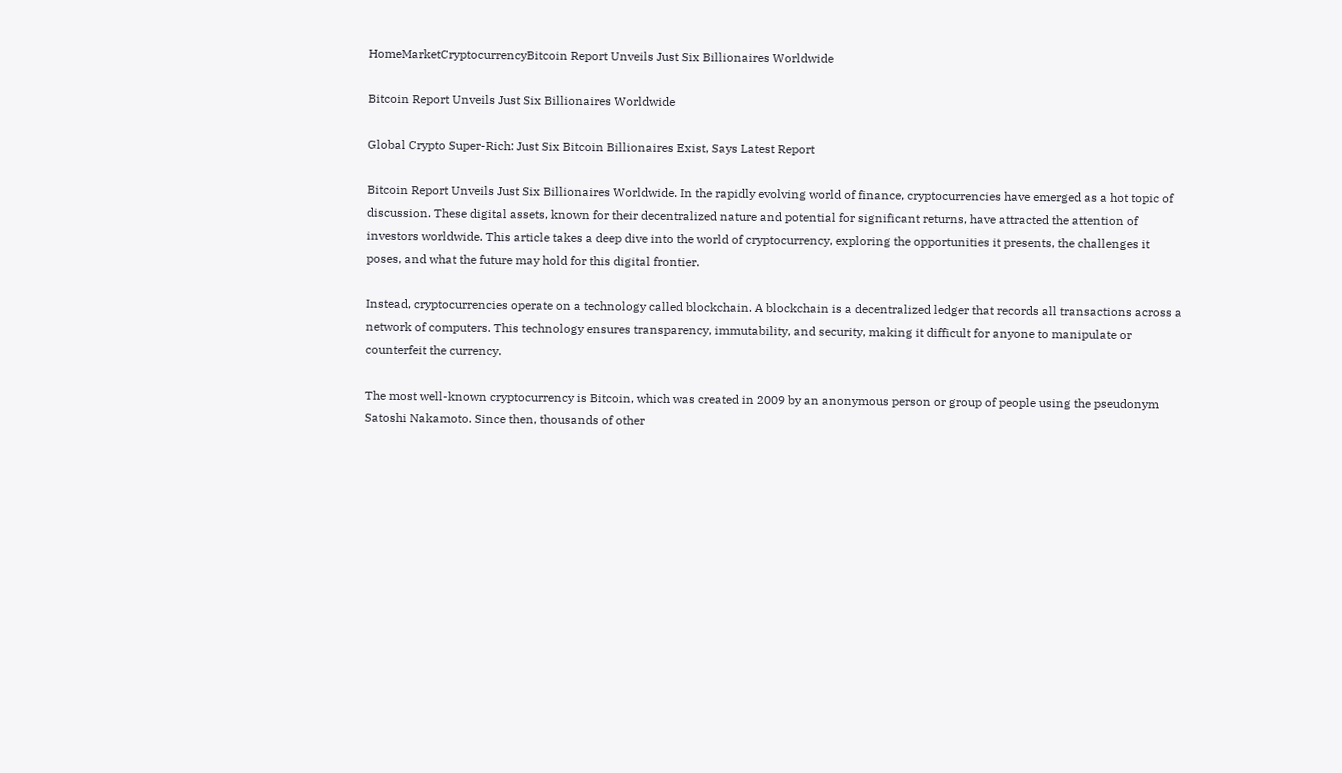HomeMarketCryptocurrencyBitcoin Report Unveils Just Six Billionaires Worldwide

Bitcoin Report Unveils Just Six Billionaires Worldwide

Global Crypto Super-Rich: Just Six Bitcoin Billionaires Exist, Says Latest Report

Bitcoin Report Unveils Just Six Billionaires Worldwide. In the rapidly evolving world of finance, cryptocurrencies have emerged as a hot topic of discussion. These digital assets, known for their decentralized nature and potential for significant returns, have attracted the attention of investors worldwide. This article takes a deep dive into the world of cryptocurrency, exploring the opportunities it presents, the challenges it poses, and what the future may hold for this digital frontier.

Instead, cryptocurrencies operate on a technology called blockchain. A blockchain is a decentralized ledger that records all transactions across a network of computers. This technology ensures transparency, immutability, and security, making it difficult for anyone to manipulate or counterfeit the currency.

The most well-known cryptocurrency is Bitcoin, which was created in 2009 by an anonymous person or group of people using the pseudonym Satoshi Nakamoto. Since then, thousands of other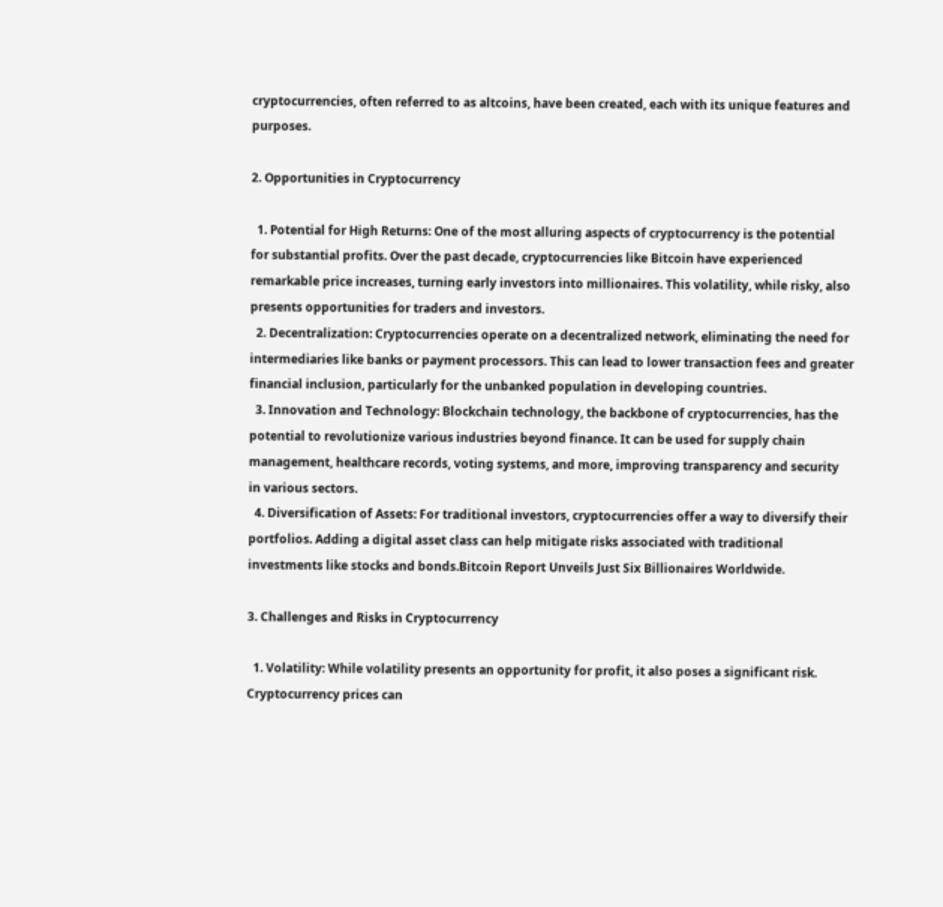cryptocurrencies, often referred to as altcoins, have been created, each with its unique features and purposes.

2. Opportunities in Cryptocurrency

  1. Potential for High Returns: One of the most alluring aspects of cryptocurrency is the potential for substantial profits. Over the past decade, cryptocurrencies like Bitcoin have experienced remarkable price increases, turning early investors into millionaires. This volatility, while risky, also presents opportunities for traders and investors.
  2. Decentralization: Cryptocurrencies operate on a decentralized network, eliminating the need for intermediaries like banks or payment processors. This can lead to lower transaction fees and greater financial inclusion, particularly for the unbanked population in developing countries.
  3. Innovation and Technology: Blockchain technology, the backbone of cryptocurrencies, has the potential to revolutionize various industries beyond finance. It can be used for supply chain management, healthcare records, voting systems, and more, improving transparency and security in various sectors.
  4. Diversification of Assets: For traditional investors, cryptocurrencies offer a way to diversify their portfolios. Adding a digital asset class can help mitigate risks associated with traditional investments like stocks and bonds.Bitcoin Report Unveils Just Six Billionaires Worldwide.

3. Challenges and Risks in Cryptocurrency

  1. Volatility: While volatility presents an opportunity for profit, it also poses a significant risk. Cryptocurrency prices can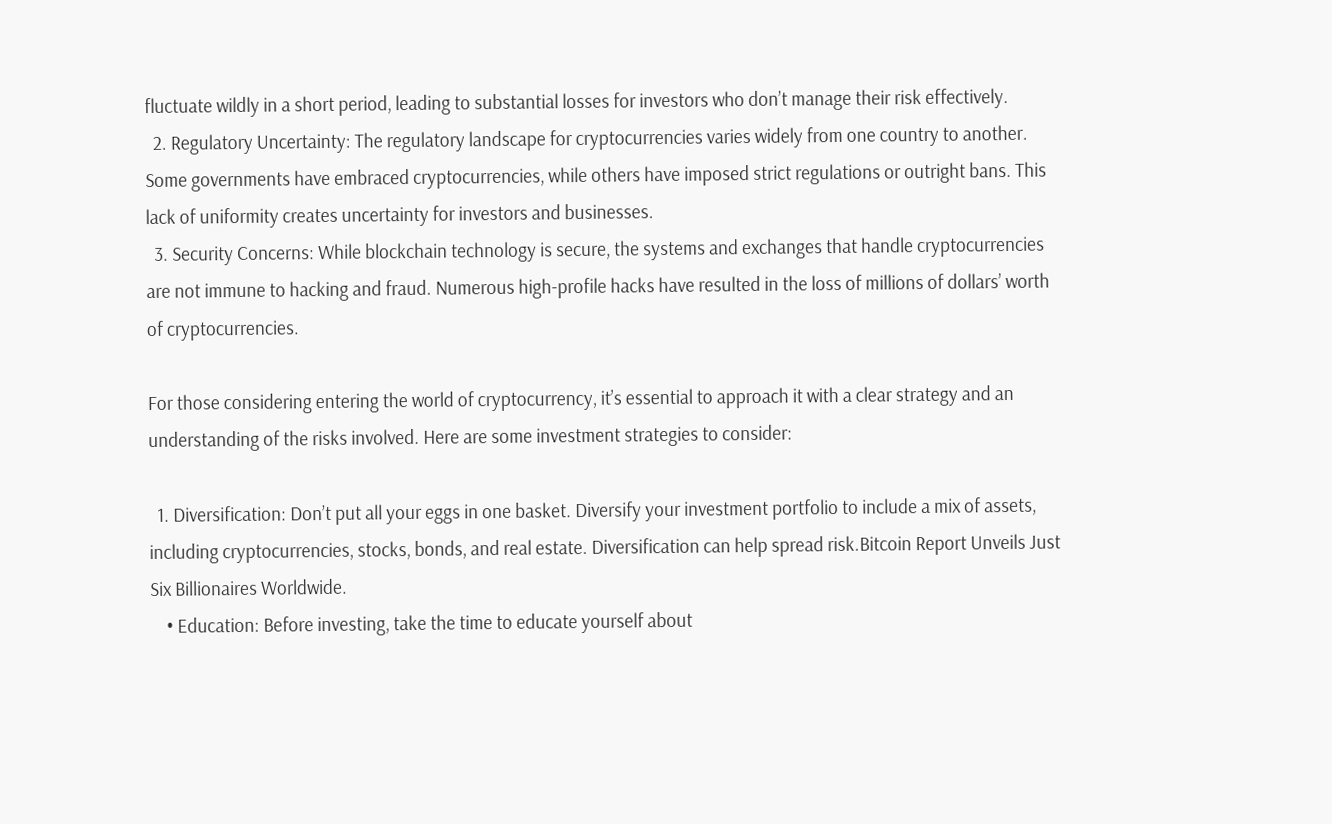fluctuate wildly in a short period, leading to substantial losses for investors who don’t manage their risk effectively.
  2. Regulatory Uncertainty: The regulatory landscape for cryptocurrencies varies widely from one country to another. Some governments have embraced cryptocurrencies, while others have imposed strict regulations or outright bans. This lack of uniformity creates uncertainty for investors and businesses.
  3. Security Concerns: While blockchain technology is secure, the systems and exchanges that handle cryptocurrencies are not immune to hacking and fraud. Numerous high-profile hacks have resulted in the loss of millions of dollars’ worth of cryptocurrencies.

For those considering entering the world of cryptocurrency, it’s essential to approach it with a clear strategy and an understanding of the risks involved. Here are some investment strategies to consider:

  1. Diversification: Don’t put all your eggs in one basket. Diversify your investment portfolio to include a mix of assets, including cryptocurrencies, stocks, bonds, and real estate. Diversification can help spread risk.Bitcoin Report Unveils Just Six Billionaires Worldwide.
    • Education: Before investing, take the time to educate yourself about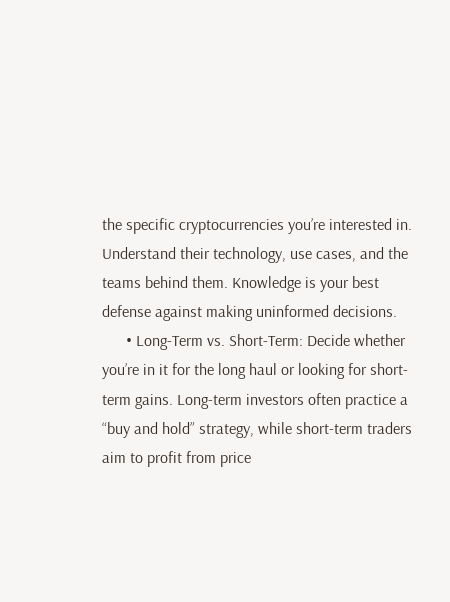the specific cryptocurrencies you’re interested in. Understand their technology, use cases, and the teams behind them. Knowledge is your best defense against making uninformed decisions.
      • Long-Term vs. Short-Term: Decide whether you’re in it for the long haul or looking for short-term gains. Long-term investors often practice a “buy and hold” strategy, while short-term traders aim to profit from price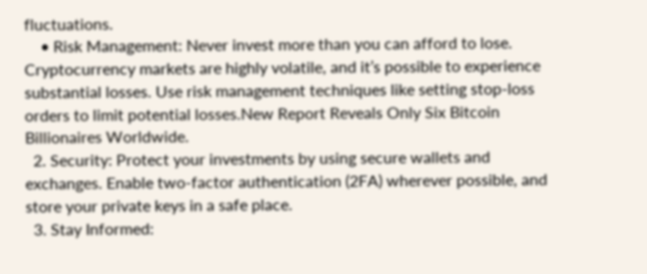fluctuations.
    • Risk Management: Never invest more than you can afford to lose. Cryptocurrency markets are highly volatile, and it’s possible to experience substantial losses. Use risk management techniques like setting stop-loss orders to limit potential losses.New Report Reveals Only Six Bitcoin Billionaires Worldwide.
  2. Security: Protect your investments by using secure wallets and exchanges. Enable two-factor authentication (2FA) wherever possible, and store your private keys in a safe place.
  3. Stay Informed: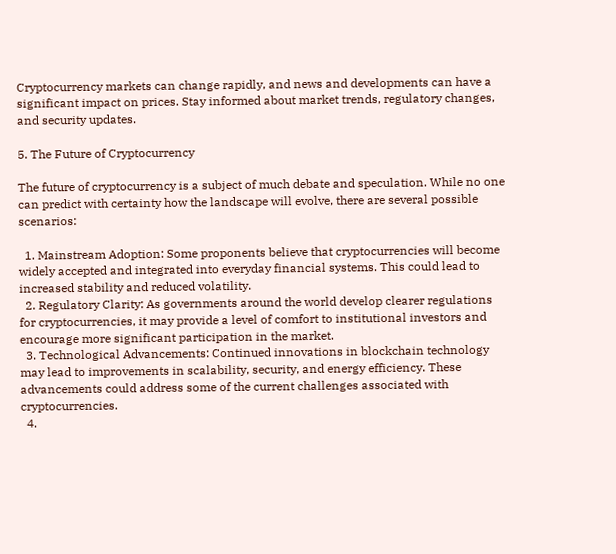Cryptocurrency markets can change rapidly, and news and developments can have a significant impact on prices. Stay informed about market trends, regulatory changes, and security updates.

5. The Future of Cryptocurrency

The future of cryptocurrency is a subject of much debate and speculation. While no one can predict with certainty how the landscape will evolve, there are several possible scenarios:

  1. Mainstream Adoption: Some proponents believe that cryptocurrencies will become widely accepted and integrated into everyday financial systems. This could lead to increased stability and reduced volatility.
  2. Regulatory Clarity: As governments around the world develop clearer regulations for cryptocurrencies, it may provide a level of comfort to institutional investors and encourage more significant participation in the market.
  3. Technological Advancements: Continued innovations in blockchain technology may lead to improvements in scalability, security, and energy efficiency. These advancements could address some of the current challenges associated with cryptocurrencies.
  4.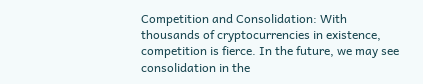Competition and Consolidation: With thousands of cryptocurrencies in existence, competition is fierce. In the future, we may see consolidation in the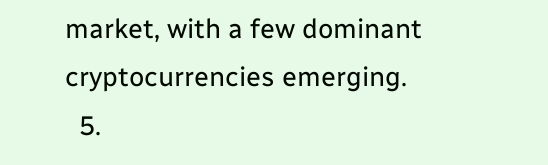market, with a few dominant cryptocurrencies emerging.
  5.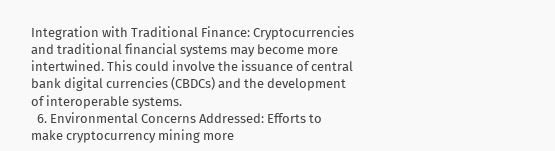Integration with Traditional Finance: Cryptocurrencies and traditional financial systems may become more intertwined. This could involve the issuance of central bank digital currencies (CBDCs) and the development of interoperable systems.
  6. Environmental Concerns Addressed: Efforts to make cryptocurrency mining more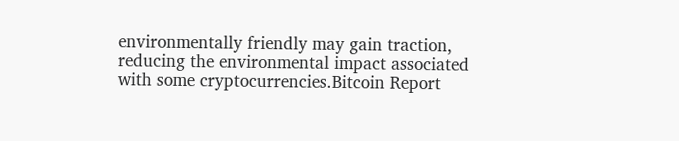environmentally friendly may gain traction, reducing the environmental impact associated with some cryptocurrencies.Bitcoin Report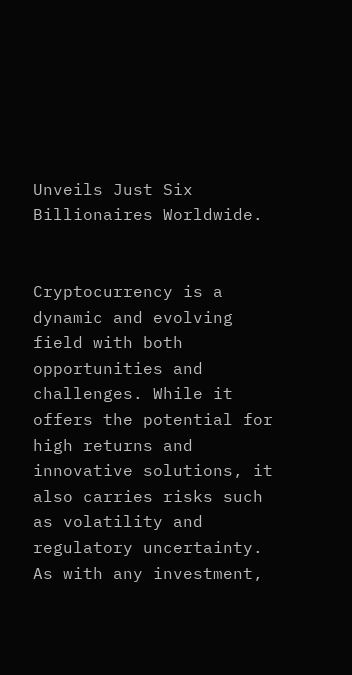Unveils Just Six Billionaires Worldwide.


Cryptocurrency is a dynamic and evolving field with both opportunities and challenges. While it offers the potential for high returns and innovative solutions, it also carries risks such as volatility and regulatory uncertainty. As with any investment,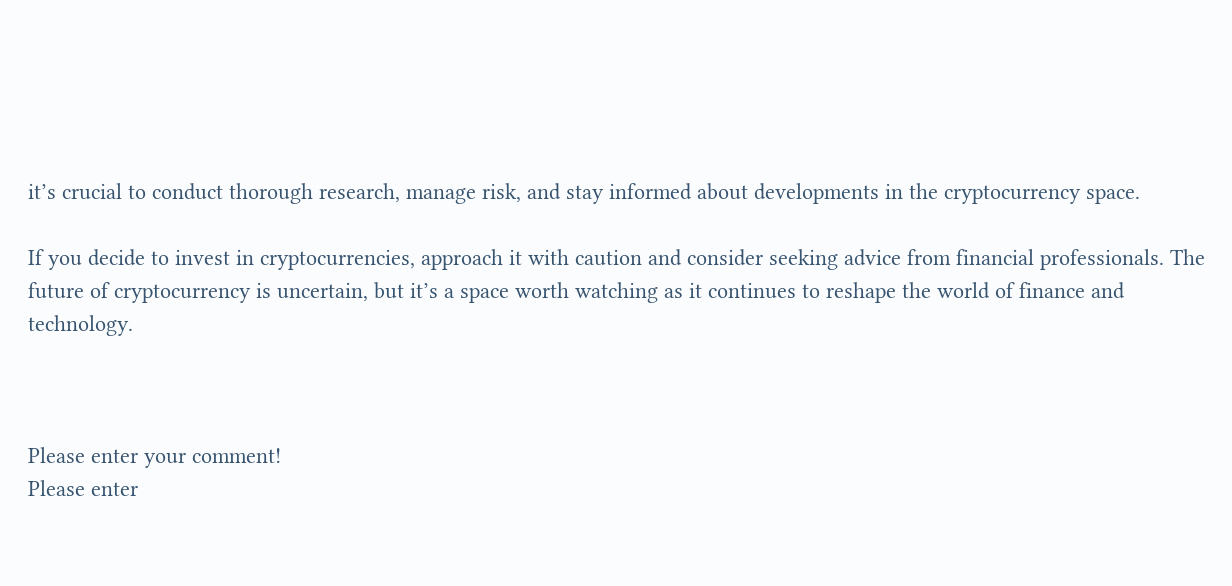it’s crucial to conduct thorough research, manage risk, and stay informed about developments in the cryptocurrency space.

If you decide to invest in cryptocurrencies, approach it with caution and consider seeking advice from financial professionals. The future of cryptocurrency is uncertain, but it’s a space worth watching as it continues to reshape the world of finance and technology.



Please enter your comment!
Please enter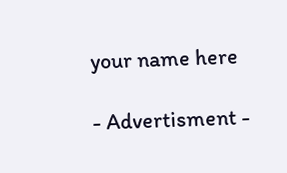your name here

- Advertisment -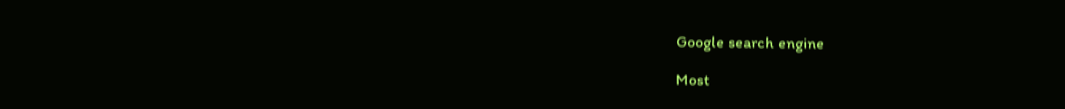Google search engine

Most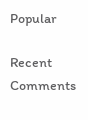Popular

Recent Comments